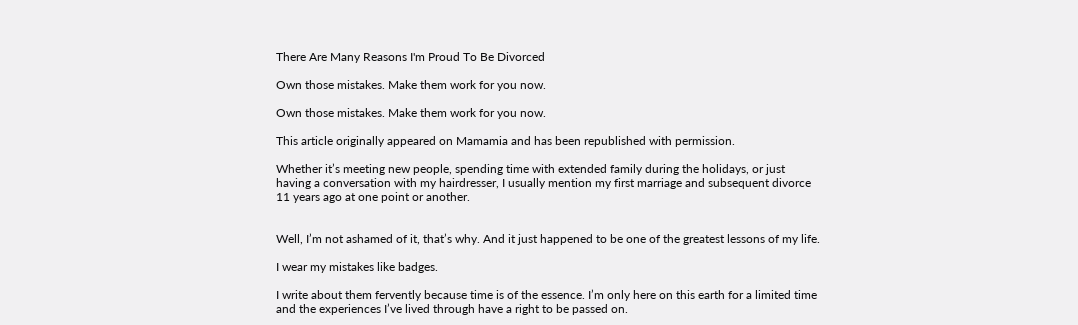There Are Many Reasons I'm Proud To Be Divorced

Own those mistakes. Make them work for you now.

Own those mistakes. Make them work for you now.

This article originally appeared on Mamamia and has been republished with permission.

Whether it’s meeting new people, spending time with extended family during the holidays, or just having a conversation with my hairdresser, I usually mention my first marriage and subsequent divorce 11 years ago at one point or another.


Well, I’m not ashamed of it, that’s why. And it just happened to be one of the greatest lessons of my life.

I wear my mistakes like badges.

I write about them fervently because time is of the essence. I’m only here on this earth for a limited time and the experiences I’ve lived through have a right to be passed on.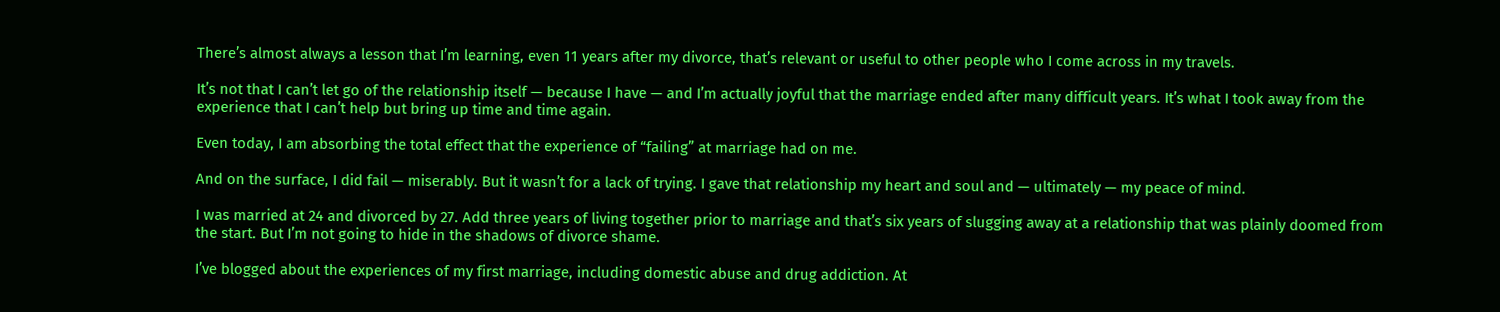There’s almost always a lesson that I’m learning, even 11 years after my divorce, that’s relevant or useful to other people who I come across in my travels.

It’s not that I can’t let go of the relationship itself — because I have — and I’m actually joyful that the marriage ended after many difficult years. It’s what I took away from the experience that I can’t help but bring up time and time again.

Even today, I am absorbing the total effect that the experience of “failing” at marriage had on me.

And on the surface, I did fail — miserably. But it wasn’t for a lack of trying. I gave that relationship my heart and soul and — ultimately — my peace of mind.

I was married at 24 and divorced by 27. Add three years of living together prior to marriage and that’s six years of slugging away at a relationship that was plainly doomed from the start. But I’m not going to hide in the shadows of divorce shame.

I’ve blogged about the experiences of my first marriage, including domestic abuse and drug addiction. At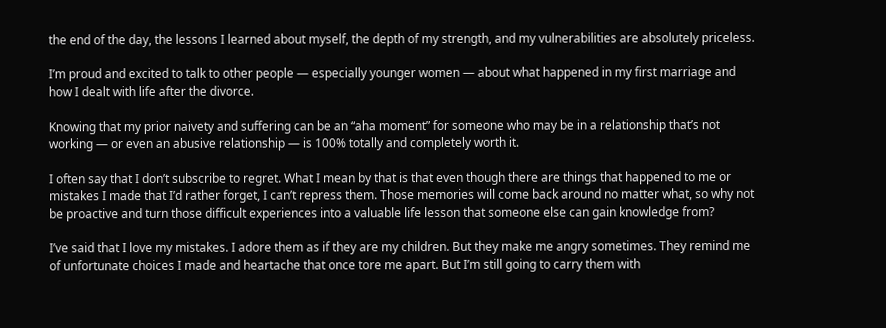the end of the day, the lessons I learned about myself, the depth of my strength, and my vulnerabilities are absolutely priceless.

I’m proud and excited to talk to other people — especially younger women — about what happened in my first marriage and how I dealt with life after the divorce.

Knowing that my prior naivety and suffering can be an “aha moment” for someone who may be in a relationship that’s not working — or even an abusive relationship — is 100% totally and completely worth it.

I often say that I don’t subscribe to regret. What I mean by that is that even though there are things that happened to me or mistakes I made that I’d rather forget, I can’t repress them. Those memories will come back around no matter what, so why not be proactive and turn those difficult experiences into a valuable life lesson that someone else can gain knowledge from?

I’ve said that I love my mistakes. I adore them as if they are my children. But they make me angry sometimes. They remind me of unfortunate choices I made and heartache that once tore me apart. But I’m still going to carry them with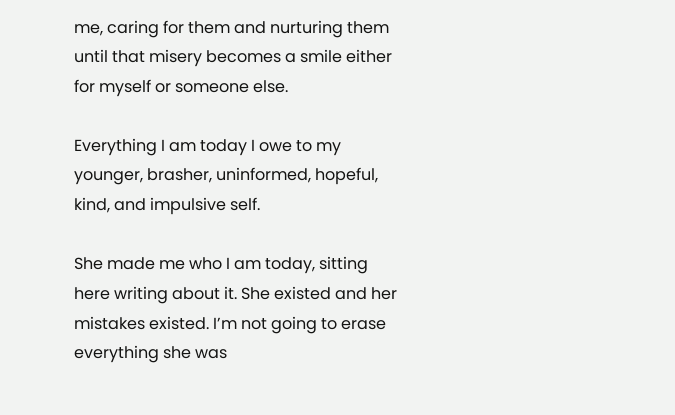me, caring for them and nurturing them until that misery becomes a smile either for myself or someone else.

Everything I am today I owe to my younger, brasher, uninformed, hopeful, kind, and impulsive self.

She made me who I am today, sitting here writing about it. She existed and her mistakes existed. I’m not going to erase everything she was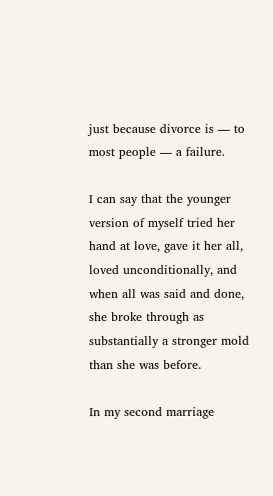just because divorce is — to most people — a failure.

I can say that the younger version of myself tried her hand at love, gave it her all, loved unconditionally, and when all was said and done, she broke through as substantially a stronger mold than she was before.

In my second marriage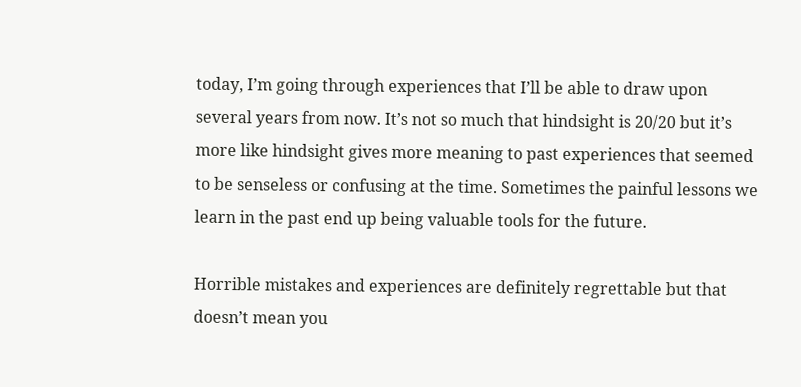today, I’m going through experiences that I’ll be able to draw upon several years from now. It’s not so much that hindsight is 20/20 but it’s more like hindsight gives more meaning to past experiences that seemed to be senseless or confusing at the time. Sometimes the painful lessons we learn in the past end up being valuable tools for the future.

Horrible mistakes and experiences are definitely regrettable but that doesn’t mean you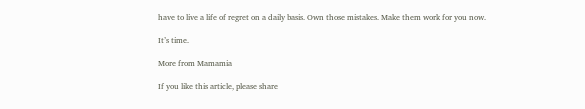have to live a life of regret on a daily basis. Own those mistakes. Make them work for you now.

It’s time.

More from Mamamia

If you like this article, please share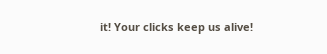it! Your clicks keep us alive!